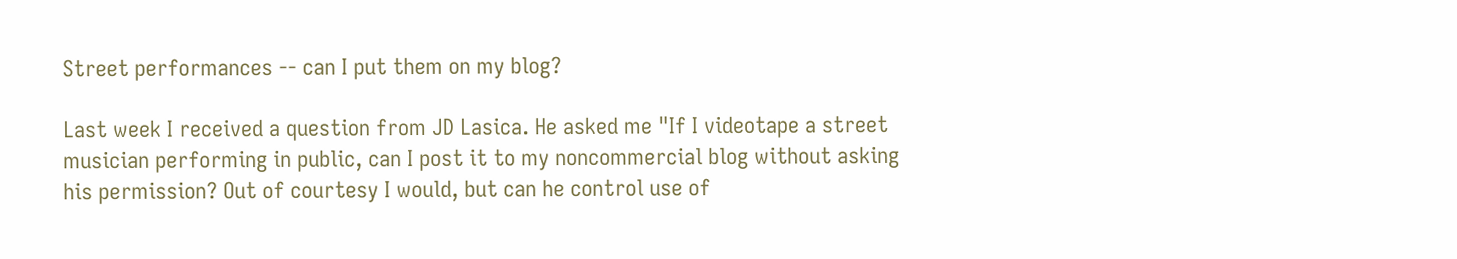Street performances -- can I put them on my blog?

Last week I received a question from JD Lasica. He asked me "If I videotape a street musician performing in public, can I post it to my noncommercial blog without asking his permission? Out of courtesy I would, but can he control use of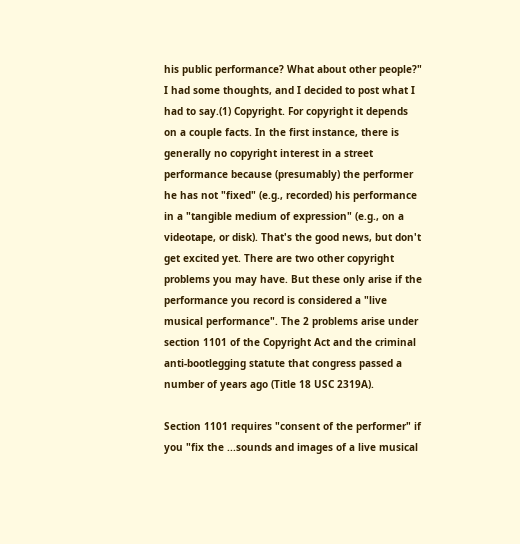his public performance? What about other people?" I had some thoughts, and I decided to post what I had to say.(1) Copyright. For copyright it depends on a couple facts. In the first instance, there is generally no copyright interest in a street performance because (presumably) the performer he has not "fixed" (e.g., recorded) his performance in a "tangible medium of expression" (e.g., on a videotape, or disk). That's the good news, but don't get excited yet. There are two other copyright problems you may have. But these only arise if the performance you record is considered a "live musical performance". The 2 problems arise under section 1101 of the Copyright Act and the criminal anti-bootlegging statute that congress passed a number of years ago (Title 18 USC 2319A).

Section 1101 requires "consent of the performer" if you "fix the ...sounds and images of a live musical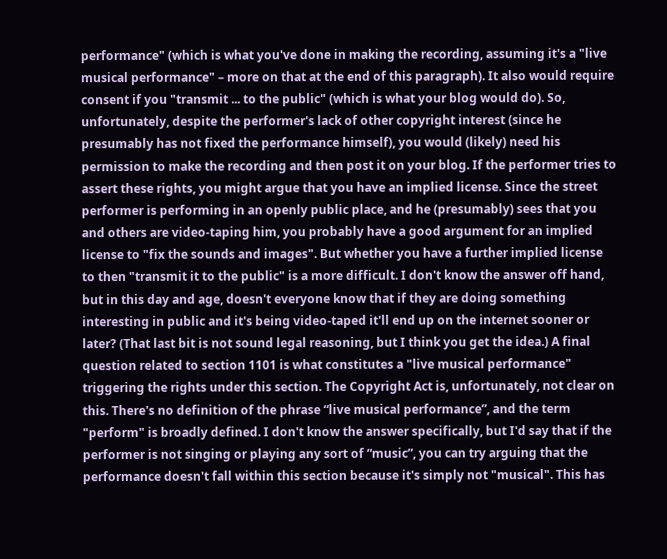performance" (which is what you've done in making the recording, assuming it's a "live musical performance" – more on that at the end of this paragraph). It also would require consent if you "transmit ... to the public" (which is what your blog would do). So, unfortunately, despite the performer's lack of other copyright interest (since he presumably has not fixed the performance himself), you would (likely) need his permission to make the recording and then post it on your blog. If the performer tries to assert these rights, you might argue that you have an implied license. Since the street performer is performing in an openly public place, and he (presumably) sees that you and others are video-taping him, you probably have a good argument for an implied license to "fix the sounds and images". But whether you have a further implied license to then "transmit it to the public" is a more difficult. I don't know the answer off hand, but in this day and age, doesn't everyone know that if they are doing something interesting in public and it's being video-taped it'll end up on the internet sooner or later? (That last bit is not sound legal reasoning, but I think you get the idea.) A final question related to section 1101 is what constitutes a "live musical performance" triggering the rights under this section. The Copyright Act is, unfortunately, not clear on this. There's no definition of the phrase “live musical performance”, and the term "perform" is broadly defined. I don't know the answer specifically, but I'd say that if the performer is not singing or playing any sort of “music”, you can try arguing that the performance doesn't fall within this section because it's simply not "musical". This has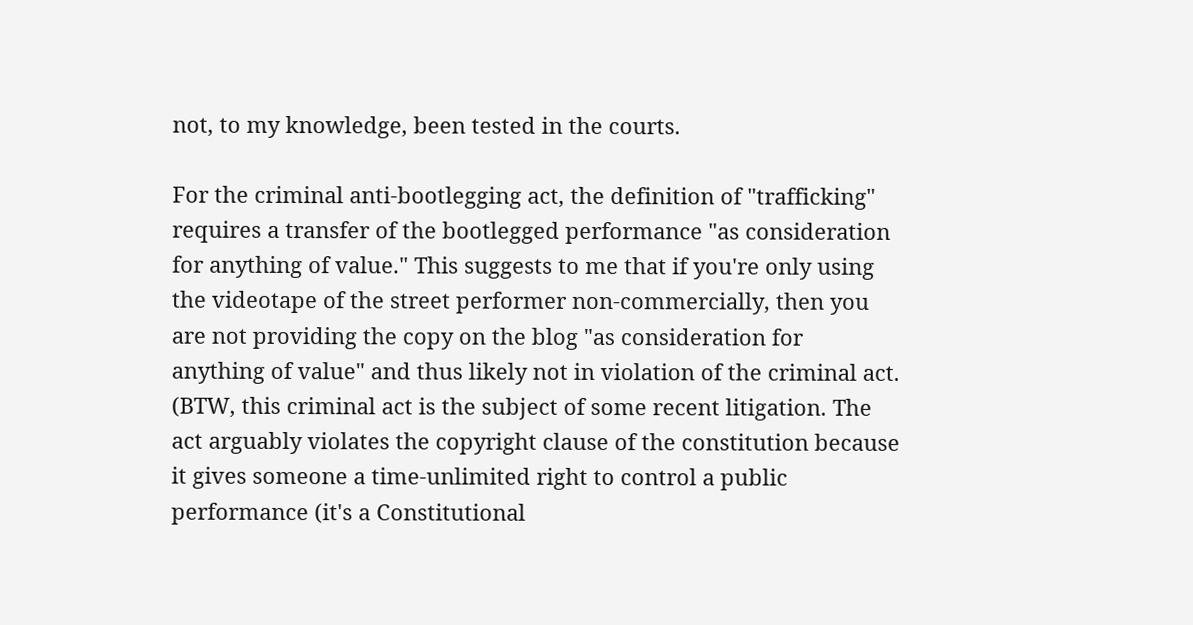not, to my knowledge, been tested in the courts.

For the criminal anti-bootlegging act, the definition of "trafficking" requires a transfer of the bootlegged performance "as consideration for anything of value." This suggests to me that if you're only using the videotape of the street performer non-commercially, then you are not providing the copy on the blog "as consideration for anything of value" and thus likely not in violation of the criminal act. (BTW, this criminal act is the subject of some recent litigation. The act arguably violates the copyright clause of the constitution because it gives someone a time-unlimited right to control a public performance (it's a Constitutional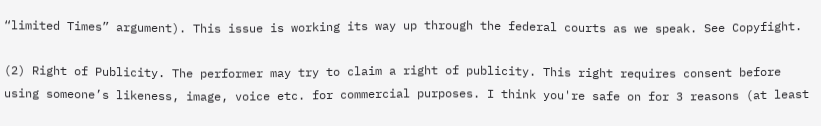“limited Times” argument). This issue is working its way up through the federal courts as we speak. See Copyfight.

(2) Right of Publicity. The performer may try to claim a right of publicity. This right requires consent before using someone’s likeness, image, voice etc. for commercial purposes. I think you're safe on for 3 reasons (at least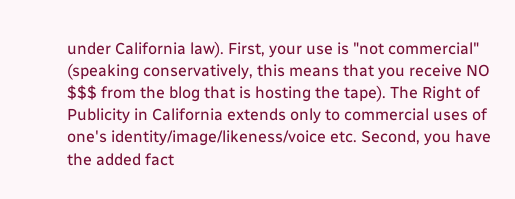under California law). First, your use is "not commercial" (speaking conservatively, this means that you receive NO $$$ from the blog that is hosting the tape). The Right of Publicity in California extends only to commercial uses of one's identity/image/likeness/voice etc. Second, you have the added fact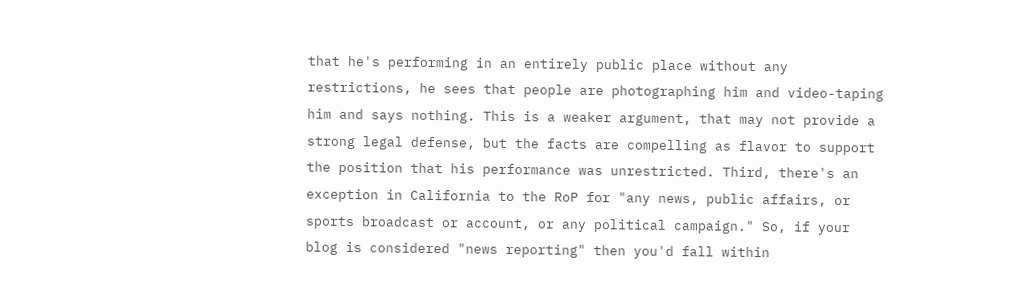that he's performing in an entirely public place without any restrictions, he sees that people are photographing him and video-taping him and says nothing. This is a weaker argument, that may not provide a strong legal defense, but the facts are compelling as flavor to support the position that his performance was unrestricted. Third, there's an exception in California to the RoP for "any news, public affairs, or sports broadcast or account, or any political campaign." So, if your blog is considered "news reporting" then you'd fall within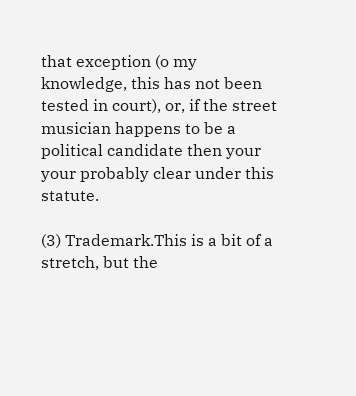that exception (o my knowledge, this has not been tested in court), or, if the street musician happens to be a political candidate then your your probably clear under this statute.

(3) Trademark.This is a bit of a stretch, but the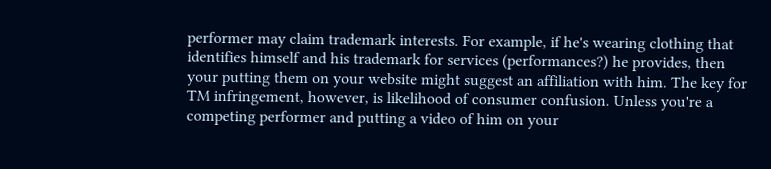performer may claim trademark interests. For example, if he's wearing clothing that identifies himself and his trademark for services (performances?) he provides, then your putting them on your website might suggest an affiliation with him. The key for TM infringement, however, is likelihood of consumer confusion. Unless you're a competing performer and putting a video of him on your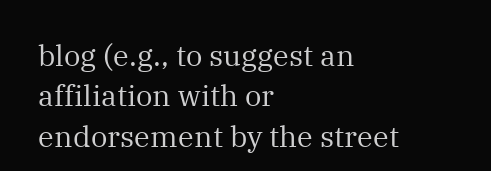blog (e.g., to suggest an affiliation with or endorsement by the street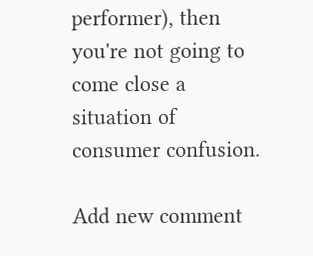performer), then you're not going to come close a situation of consumer confusion.

Add new comment